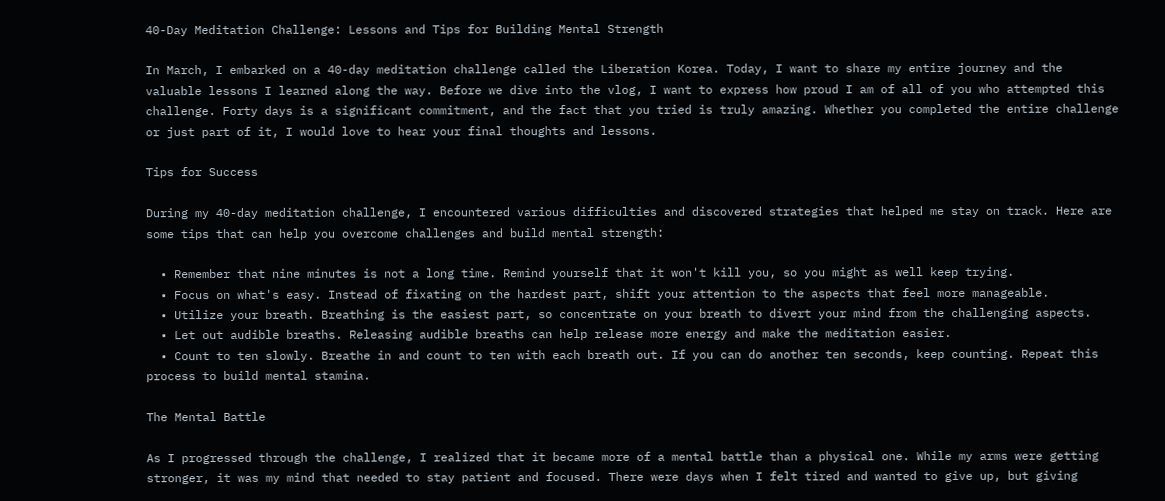40-Day Meditation Challenge: Lessons and Tips for Building Mental Strength

In March, I embarked on a 40-day meditation challenge called the Liberation Korea. Today, I want to share my entire journey and the valuable lessons I learned along the way. Before we dive into the vlog, I want to express how proud I am of all of you who attempted this challenge. Forty days is a significant commitment, and the fact that you tried is truly amazing. Whether you completed the entire challenge or just part of it, I would love to hear your final thoughts and lessons.

Tips for Success

During my 40-day meditation challenge, I encountered various difficulties and discovered strategies that helped me stay on track. Here are some tips that can help you overcome challenges and build mental strength:

  • Remember that nine minutes is not a long time. Remind yourself that it won't kill you, so you might as well keep trying.
  • Focus on what's easy. Instead of fixating on the hardest part, shift your attention to the aspects that feel more manageable.
  • Utilize your breath. Breathing is the easiest part, so concentrate on your breath to divert your mind from the challenging aspects.
  • Let out audible breaths. Releasing audible breaths can help release more energy and make the meditation easier.
  • Count to ten slowly. Breathe in and count to ten with each breath out. If you can do another ten seconds, keep counting. Repeat this process to build mental stamina.

The Mental Battle

As I progressed through the challenge, I realized that it became more of a mental battle than a physical one. While my arms were getting stronger, it was my mind that needed to stay patient and focused. There were days when I felt tired and wanted to give up, but giving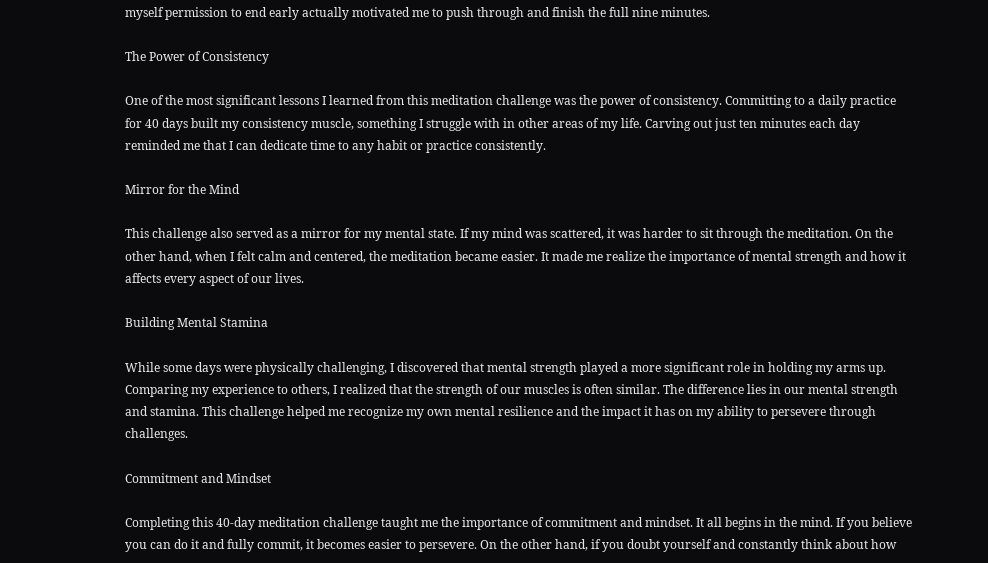myself permission to end early actually motivated me to push through and finish the full nine minutes.

The Power of Consistency

One of the most significant lessons I learned from this meditation challenge was the power of consistency. Committing to a daily practice for 40 days built my consistency muscle, something I struggle with in other areas of my life. Carving out just ten minutes each day reminded me that I can dedicate time to any habit or practice consistently.

Mirror for the Mind

This challenge also served as a mirror for my mental state. If my mind was scattered, it was harder to sit through the meditation. On the other hand, when I felt calm and centered, the meditation became easier. It made me realize the importance of mental strength and how it affects every aspect of our lives.

Building Mental Stamina

While some days were physically challenging, I discovered that mental strength played a more significant role in holding my arms up. Comparing my experience to others, I realized that the strength of our muscles is often similar. The difference lies in our mental strength and stamina. This challenge helped me recognize my own mental resilience and the impact it has on my ability to persevere through challenges.

Commitment and Mindset

Completing this 40-day meditation challenge taught me the importance of commitment and mindset. It all begins in the mind. If you believe you can do it and fully commit, it becomes easier to persevere. On the other hand, if you doubt yourself and constantly think about how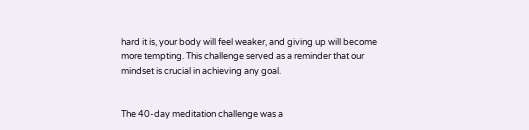hard it is, your body will feel weaker, and giving up will become more tempting. This challenge served as a reminder that our mindset is crucial in achieving any goal.


The 40-day meditation challenge was a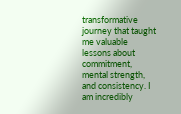transformative journey that taught me valuable lessons about commitment, mental strength, and consistency. I am incredibly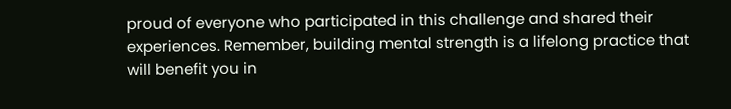proud of everyone who participated in this challenge and shared their experiences. Remember, building mental strength is a lifelong practice that will benefit you in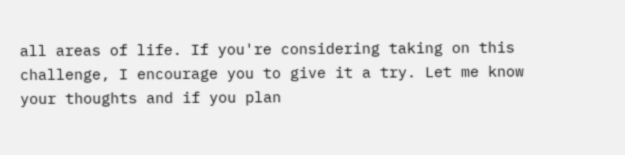all areas of life. If you're considering taking on this challenge, I encourage you to give it a try. Let me know your thoughts and if you plan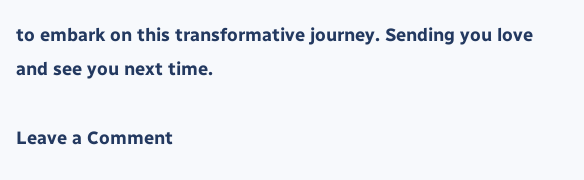to embark on this transformative journey. Sending you love and see you next time.

Leave a Comment